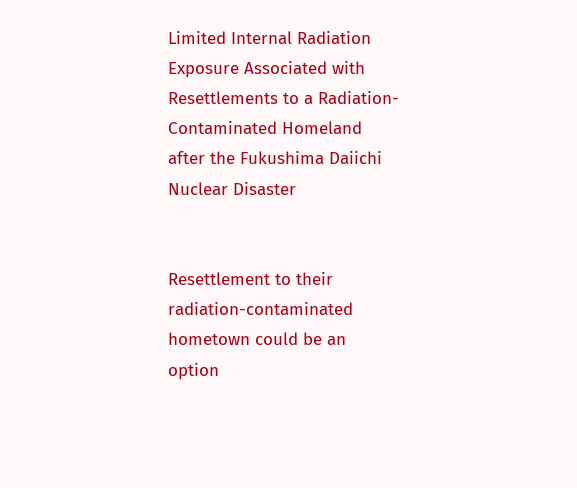Limited Internal Radiation Exposure Associated with Resettlements to a Radiation-Contaminated Homeland after the Fukushima Daiichi Nuclear Disaster


Resettlement to their radiation-contaminated hometown could be an option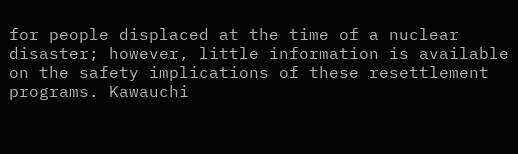for people displaced at the time of a nuclear disaster; however, little information is available on the safety implications of these resettlement programs. Kawauchi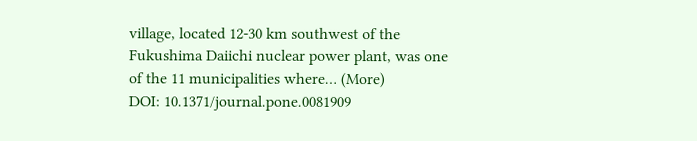village, located 12-30 km southwest of the Fukushima Daiichi nuclear power plant, was one of the 11 municipalities where… (More)
DOI: 10.1371/journal.pone.0081909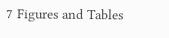7 Figures and Tables